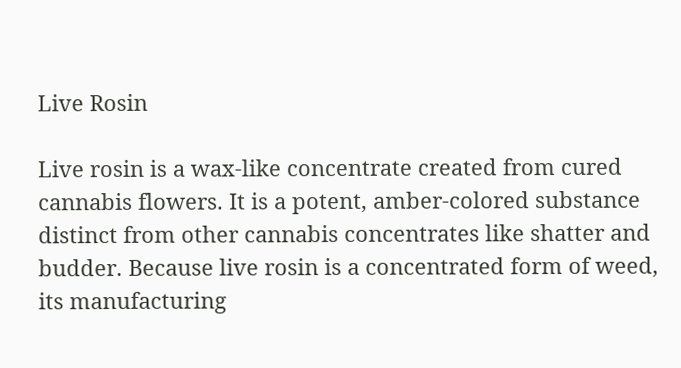Live Rosin

Live rosin is a wax-like concentrate created from cured cannabis flowers. It is a potent, amber-colored substance distinct from other cannabis concentrates like shatter and budder. Because live rosin is a concentrated form of weed, its manufacturing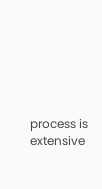process is extensive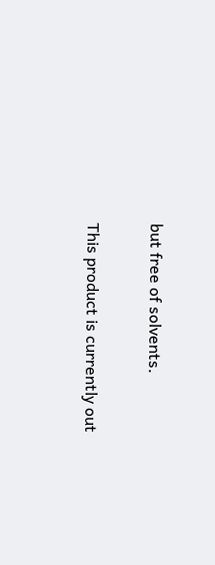but free of solvents.

This product is currently out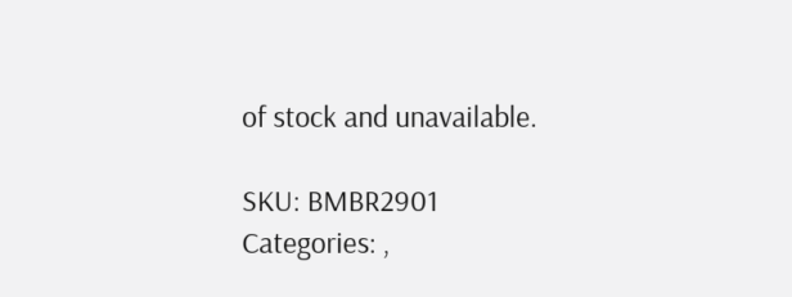of stock and unavailable.

SKU: BMBR2901 Categories: ,